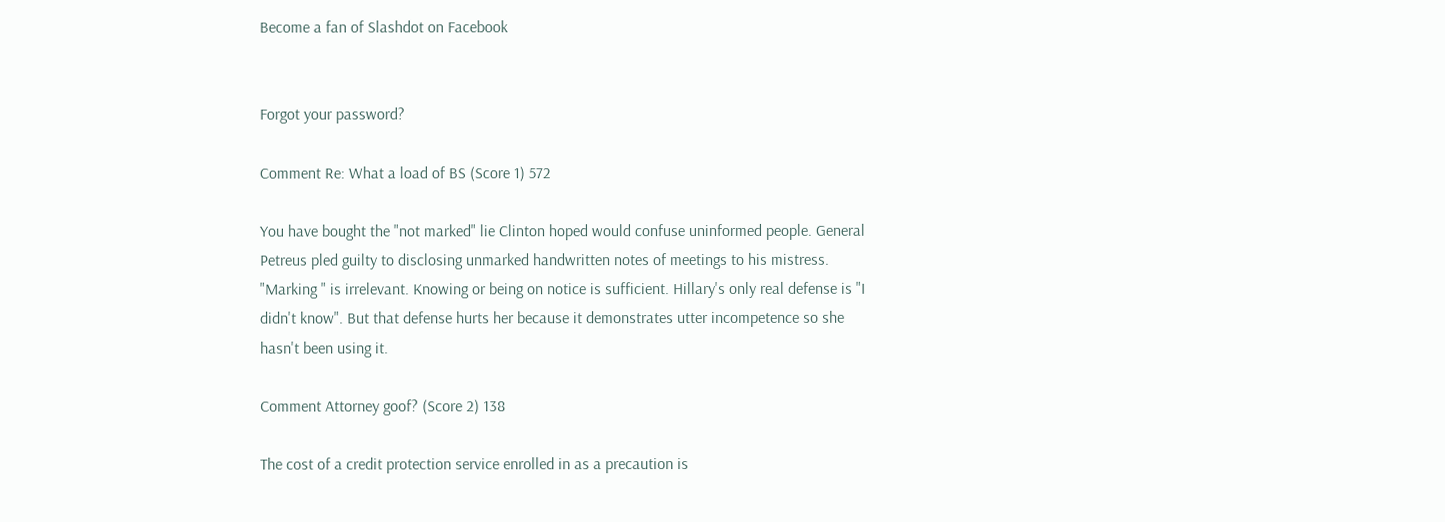Become a fan of Slashdot on Facebook


Forgot your password?

Comment Re: What a load of BS (Score 1) 572

You have bought the "not marked" lie Clinton hoped would confuse uninformed people. General Petreus pled guilty to disclosing unmarked handwritten notes of meetings to his mistress. "Marking " is irrelevant. Knowing or being on notice is sufficient. Hillary's only real defense is "I didn't know". But that defense hurts her because it demonstrates utter incompetence so she hasn't been using it.

Comment Attorney goof? (Score 2) 138

The cost of a credit protection service enrolled in as a precaution is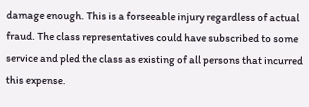damage enough. This is a forseeable injury regardless of actual fraud. The class representatives could have subscribed to some service and pled the class as existing of all persons that incurred this expense.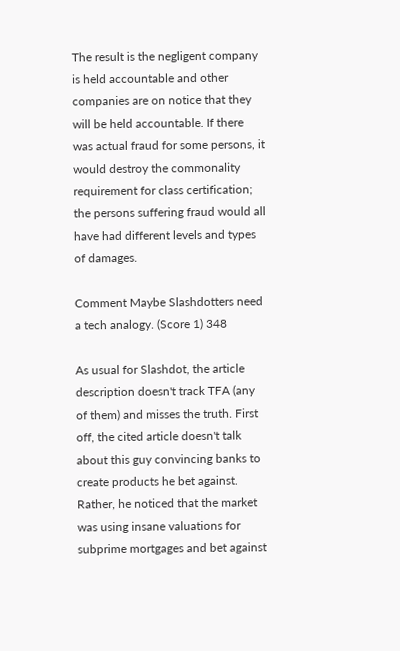The result is the negligent company is held accountable and other companies are on notice that they will be held accountable. If there was actual fraud for some persons, it would destroy the commonality requirement for class certification; the persons suffering fraud would all have had different levels and types of damages.

Comment Maybe Slashdotters need a tech analogy. (Score 1) 348

As usual for Slashdot, the article description doesn't track TFA (any of them) and misses the truth. First off, the cited article doesn't talk about this guy convincing banks to create products he bet against. Rather, he noticed that the market was using insane valuations for subprime mortgages and bet against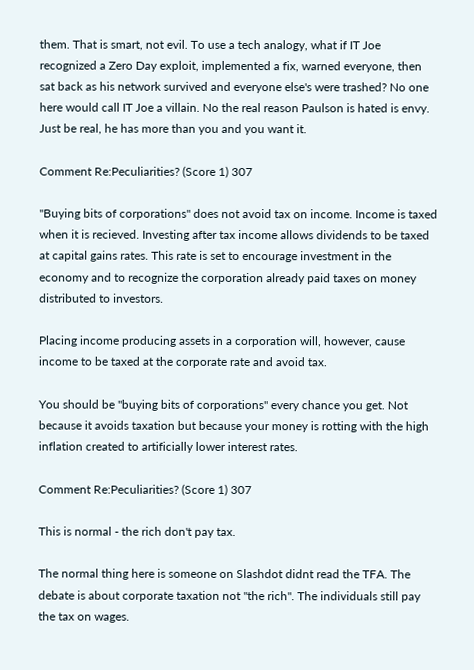them. That is smart, not evil. To use a tech analogy, what if IT Joe recognized a Zero Day exploit, implemented a fix, warned everyone, then sat back as his network survived and everyone else's were trashed? No one here would call IT Joe a villain. No the real reason Paulson is hated is envy. Just be real, he has more than you and you want it.

Comment Re:Peculiarities? (Score 1) 307

"Buying bits of corporations" does not avoid tax on income. Income is taxed when it is recieved. Investing after tax income allows dividends to be taxed at capital gains rates. This rate is set to encourage investment in the economy and to recognize the corporation already paid taxes on money distributed to investors.

Placing income producing assets in a corporation will, however, cause income to be taxed at the corporate rate and avoid tax.

You should be "buying bits of corporations" every chance you get. Not because it avoids taxation but because your money is rotting with the high inflation created to artificially lower interest rates.

Comment Re:Peculiarities? (Score 1) 307

This is normal - the rich don't pay tax.

The normal thing here is someone on Slashdot didnt read the TFA. The debate is about corporate taxation not "the rich". The individuals still pay the tax on wages.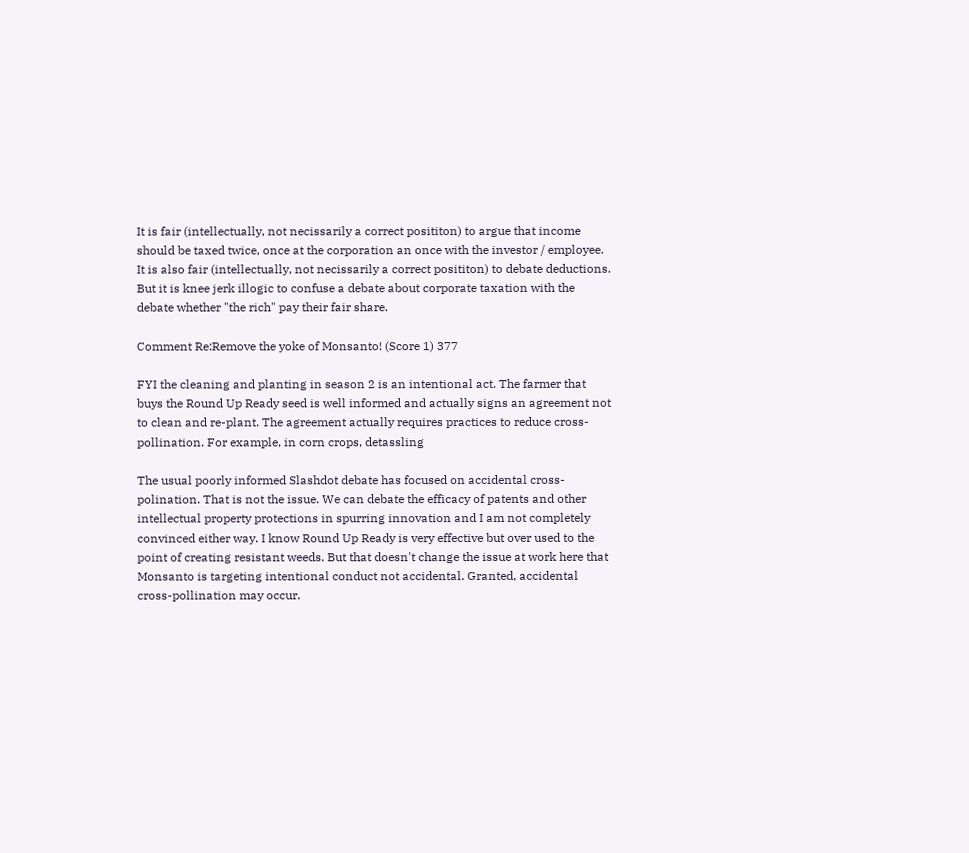It is fair (intellectually, not necissarily a correct posititon) to argue that income should be taxed twice, once at the corporation an once with the investor / employee. It is also fair (intellectually, not necissarily a correct posititon) to debate deductions. But it is knee jerk illogic to confuse a debate about corporate taxation with the debate whether "the rich" pay their fair share.

Comment Re:Remove the yoke of Monsanto! (Score 1) 377

FYI the cleaning and planting in season 2 is an intentional act. The farmer that buys the Round Up Ready seed is well informed and actually signs an agreement not to clean and re-plant. The agreement actually requires practices to reduce cross-pollination. For example, in corn crops, detassling

The usual poorly informed Slashdot debate has focused on accidental cross-polination. That is not the issue. We can debate the efficacy of patents and other intellectual property protections in spurring innovation and I am not completely convinced either way. I know Round Up Ready is very effective but over used to the point of creating resistant weeds. But that doesn't change the issue at work here that Monsanto is targeting intentional conduct not accidental. Granted, accidental cross-pollination may occur.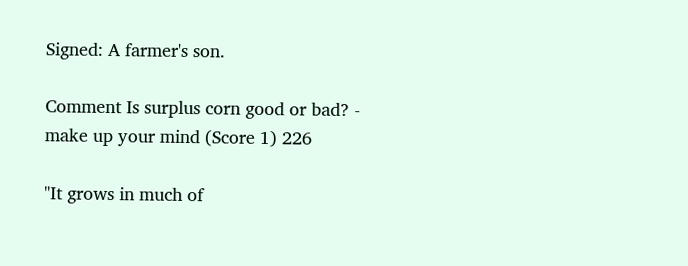Signed: A farmer's son.

Comment Is surplus corn good or bad? - make up your mind (Score 1) 226

"It grows in much of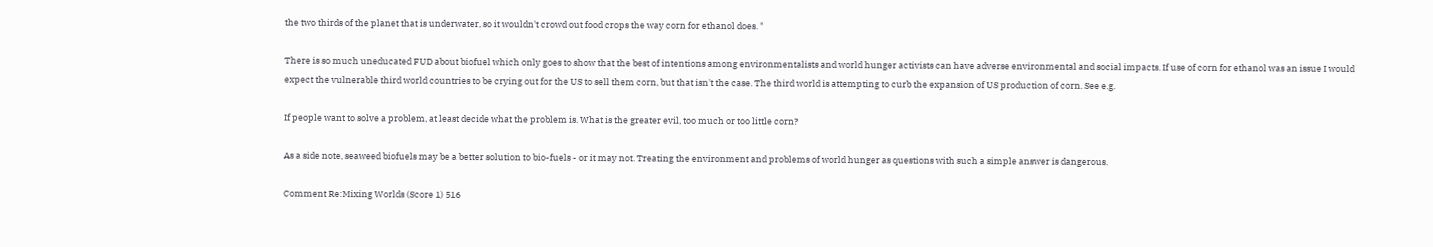the two thirds of the planet that is underwater, so it wouldn't crowd out food crops the way corn for ethanol does. "

There is so much uneducated FUD about biofuel which only goes to show that the best of intentions among environmentalists and world hunger activists can have adverse environmental and social impacts. If use of corn for ethanol was an issue I would expect the vulnerable third world countries to be crying out for the US to sell them corn, but that isn't the case. The third world is attempting to curb the expansion of US production of corn. See e.g.

If people want to solve a problem, at least decide what the problem is. What is the greater evil, too much or too little corn?

As a side note, seaweed biofuels may be a better solution to bio-fuels - or it may not. Treating the environment and problems of world hunger as questions with such a simple answer is dangerous.

Comment Re:Mixing Worlds (Score 1) 516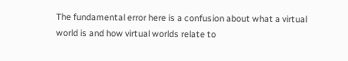The fundamental error here is a confusion about what a virtual world is and how virtual worlds relate to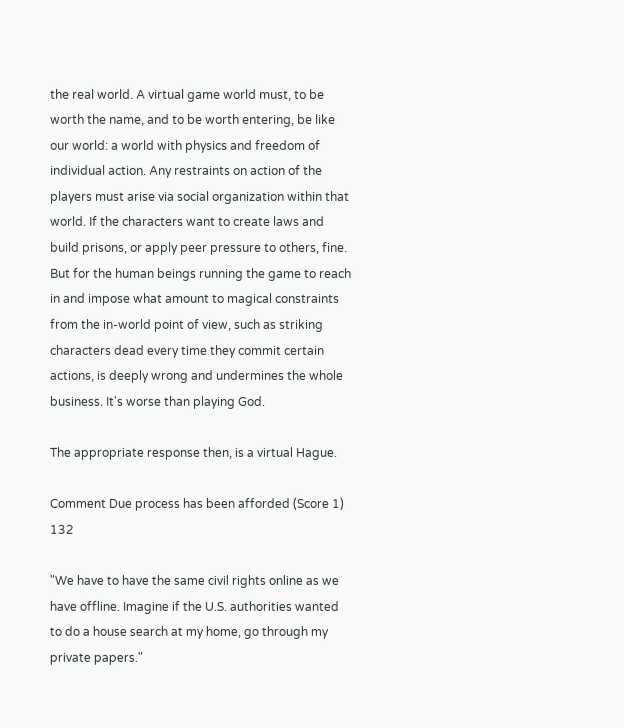the real world. A virtual game world must, to be worth the name, and to be worth entering, be like our world: a world with physics and freedom of individual action. Any restraints on action of the players must arise via social organization within that world. If the characters want to create laws and build prisons, or apply peer pressure to others, fine. But for the human beings running the game to reach in and impose what amount to magical constraints from the in-world point of view, such as striking characters dead every time they commit certain actions, is deeply wrong and undermines the whole business. It's worse than playing God.

The appropriate response then, is a virtual Hague.

Comment Due process has been afforded (Score 1) 132

"We have to have the same civil rights online as we have offline. Imagine if the U.S. authorities wanted to do a house search at my home, go through my private papers."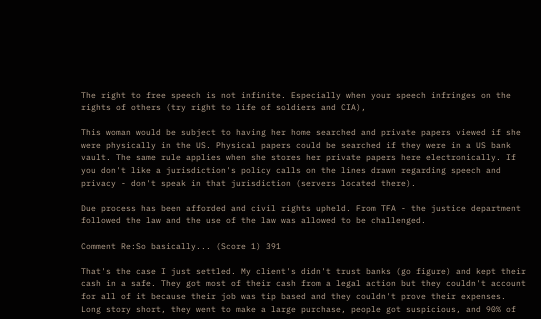The right to free speech is not infinite. Especially when your speech infringes on the rights of others (try right to life of soldiers and CIA),

This woman would be subject to having her home searched and private papers viewed if she were physically in the US. Physical papers could be searched if they were in a US bank vault. The same rule applies when she stores her private papers here electronically. If you don't like a jurisdiction's policy calls on the lines drawn regarding speech and privacy - don't speak in that jurisdiction (servers located there).

Due process has been afforded and civil rights upheld. From TFA - the justice department followed the law and the use of the law was allowed to be challenged.

Comment Re:So basically... (Score 1) 391

That's the case I just settled. My client's didn't trust banks (go figure) and kept their cash in a safe. They got most of their cash from a legal action but they couldn't account for all of it because their job was tip based and they couldn't prove their expenses. Long story short, they went to make a large purchase, people got suspicious, and 90% of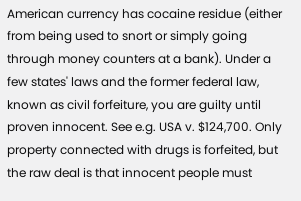American currency has cocaine residue (either from being used to snort or simply going through money counters at a bank). Under a few states' laws and the former federal law, known as civil forfeiture, you are guilty until proven innocent. See e.g. USA v. $124,700. Only property connected with drugs is forfeited, but the raw deal is that innocent people must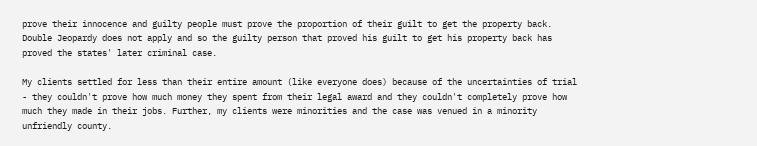prove their innocence and guilty people must prove the proportion of their guilt to get the property back. Double Jeopardy does not apply and so the guilty person that proved his guilt to get his property back has proved the states' later criminal case.

My clients settled for less than their entire amount (like everyone does) because of the uncertainties of trial - they couldn't prove how much money they spent from their legal award and they couldn't completely prove how much they made in their jobs. Further, my clients were minorities and the case was venued in a minority unfriendly county.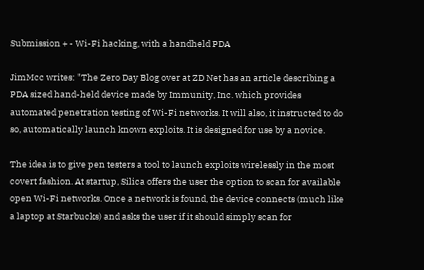Submission + - Wi-Fi hacking, with a handheld PDA

JimMcc writes: "The Zero Day Blog over at ZD Net has an article describing a PDA sized hand-held device made by Immunity, Inc. which provides automated penetration testing of Wi-Fi networks. It will also, it instructed to do so, automatically launch known exploits. It is designed for use by a novice.

The idea is to give pen testers a tool to launch exploits wirelessly in the most covert fashion. At startup, Silica offers the user the option to scan for available open Wi-Fi networks. Once a network is found, the device connects (much like a laptop at Starbucks) and asks the user if it should simply scan for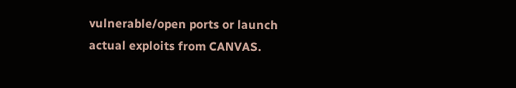vulnerable/open ports or launch actual exploits from CANVAS.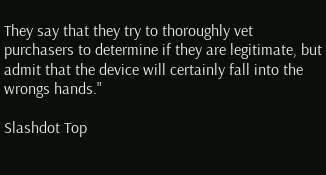They say that they try to thoroughly vet purchasers to determine if they are legitimate, but admit that the device will certainly fall into the wrongs hands."

Slashdot Top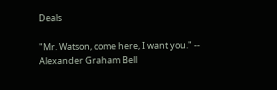Deals

"Mr. Watson, come here, I want you." -- Alexander Graham Bell